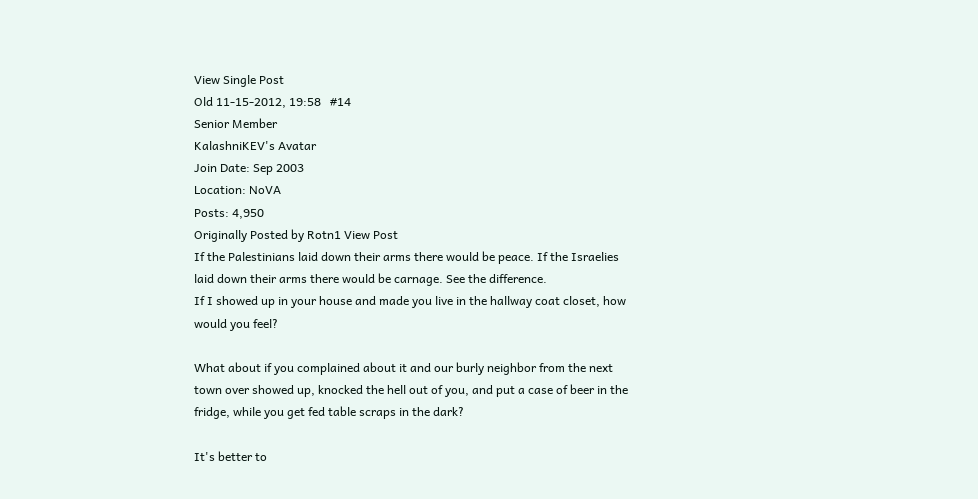View Single Post
Old 11-15-2012, 19:58   #14
Senior Member
KalashniKEV's Avatar
Join Date: Sep 2003
Location: NoVA
Posts: 4,950
Originally Posted by Rotn1 View Post
If the Palestinians laid down their arms there would be peace. If the Israelies laid down their arms there would be carnage. See the difference.
If I showed up in your house and made you live in the hallway coat closet, how would you feel?

What about if you complained about it and our burly neighbor from the next town over showed up, knocked the hell out of you, and put a case of beer in the fridge, while you get fed table scraps in the dark?

It's better to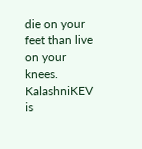die on your feet than live on your knees.
KalashniKEV is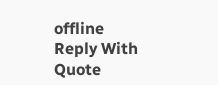offline   Reply With Quote